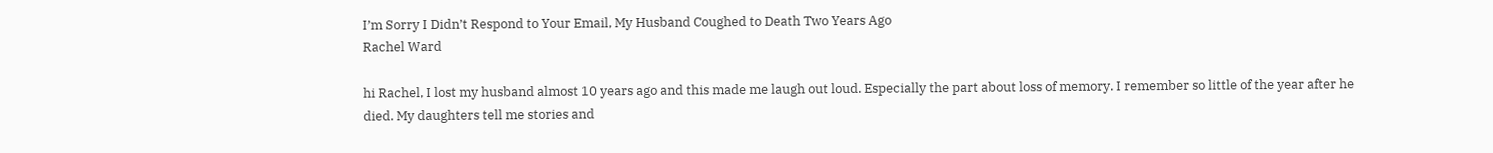I’m Sorry I Didn’t Respond to Your Email, My Husband Coughed to Death Two Years Ago
Rachel Ward

hi Rachel, I lost my husband almost 10 years ago and this made me laugh out loud. Especially the part about loss of memory. I remember so little of the year after he died. My daughters tell me stories and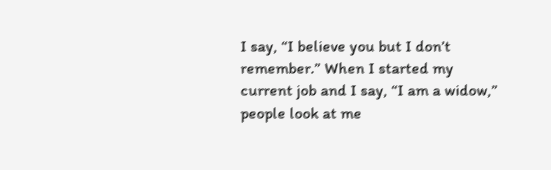I say, “I believe you but I don’t remember.” When I started my current job and I say, “I am a widow,” people look at me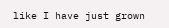like I have just grown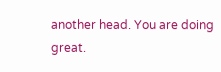another head. You are doing great.